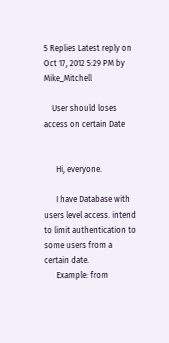5 Replies Latest reply on Oct 17, 2012 5:29 PM by Mike_Mitchell

    User should loses access on certain Date


      Hi, everyone.

      I have Database with users level access. intend to limit authentication to some users from a certain date.
      Example: from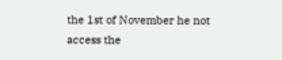the 1st of November he not access the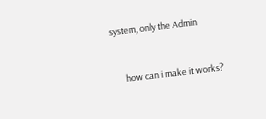system, only the Admin


      how can i make it works?